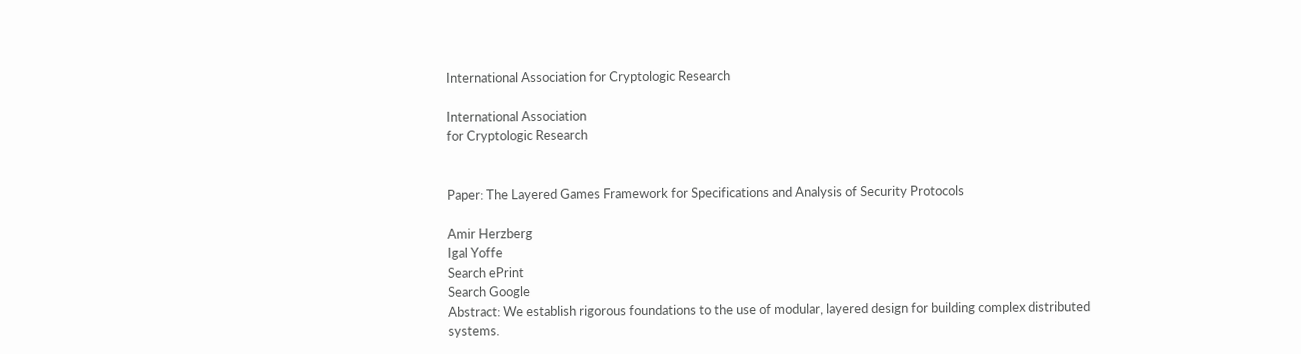International Association for Cryptologic Research

International Association
for Cryptologic Research


Paper: The Layered Games Framework for Specifications and Analysis of Security Protocols

Amir Herzberg
Igal Yoffe
Search ePrint
Search Google
Abstract: We establish rigorous foundations to the use of modular, layered design for building complex distributed systems.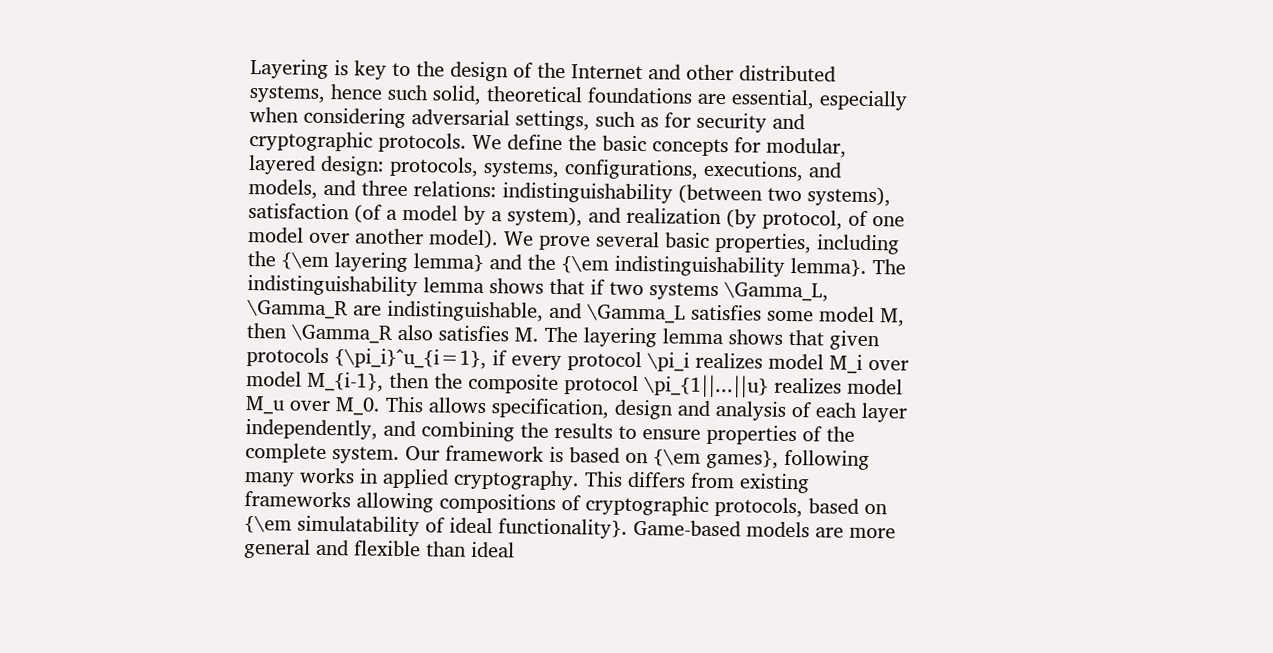Layering is key to the design of the Internet and other distributed systems, hence such solid, theoretical foundations are essential, especially when considering adversarial settings, such as for security and cryptographic protocols. We define the basic concepts for modular, layered design: protocols, systems, configurations, executions, and models, and three relations: indistinguishability (between two systems), satisfaction (of a model by a system), and realization (by protocol, of one model over another model). We prove several basic properties, including the {\em layering lemma} and the {\em indistinguishability lemma}. The indistinguishability lemma shows that if two systems \Gamma_L, \Gamma_R are indistinguishable, and \Gamma_L satisfies some model M, then \Gamma_R also satisfies M. The layering lemma shows that given protocols {\pi_i}^u_{i=1}, if every protocol \pi_i realizes model M_i over model M_{i-1}, then the composite protocol \pi_{1||...||u} realizes model M_u over M_0. This allows specification, design and analysis of each layer independently, and combining the results to ensure properties of the complete system. Our framework is based on {\em games}, following many works in applied cryptography. This differs from existing frameworks allowing compositions of cryptographic protocols, based on {\em simulatability of ideal functionality}. Game-based models are more general and flexible than ideal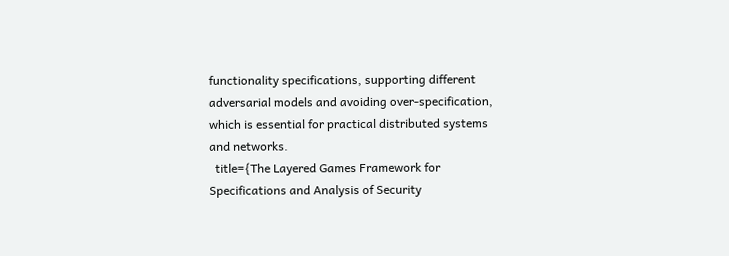functionality specifications, supporting different adversarial models and avoiding over-specification, which is essential for practical distributed systems and networks.
  title={The Layered Games Framework for Specifications and Analysis of Security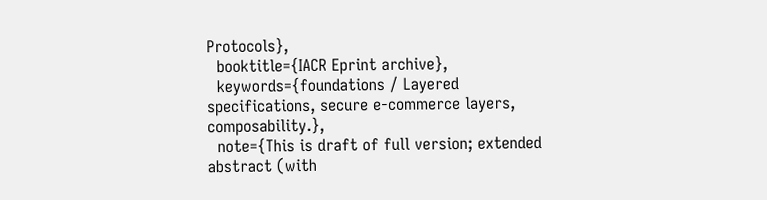Protocols},
  booktitle={IACR Eprint archive},
  keywords={foundations / Layered specifications, secure e-commerce layers, composability.},
  note={This is draft of full version; extended abstract (with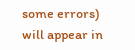some errors) will appear in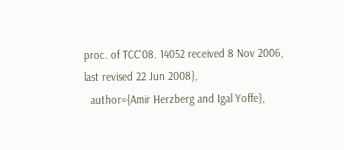proc. of TCC'08. 14052 received 8 Nov 2006, last revised 22 Jun 2008},
  author={Amir Herzberg and Igal Yoffe},